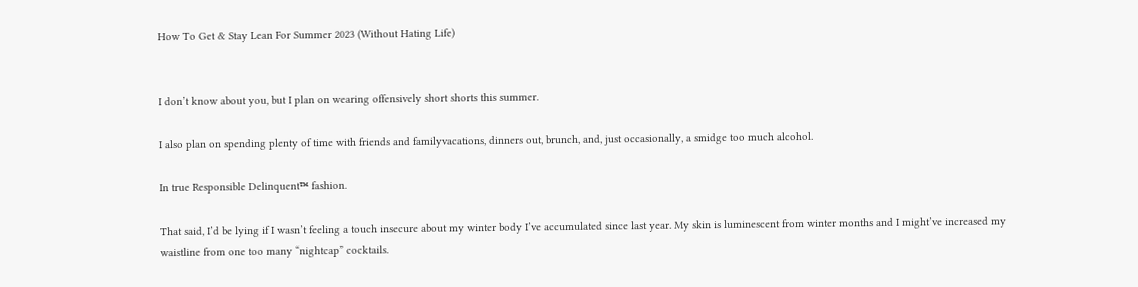How To Get & Stay Lean For Summer 2023 (Without Hating Life)


I don’t know about you, but I plan on wearing offensively short shorts this summer.

I also plan on spending plenty of time with friends and familyvacations, dinners out, brunch, and, just occasionally, a smidge too much alcohol.

In true Responsible Delinquent™ fashion.

That said, I’d be lying if I wasn’t feeling a touch insecure about my winter body I’ve accumulated since last year. My skin is luminescent from winter months and I might’ve increased my waistline from one too many “nightcap” cocktails.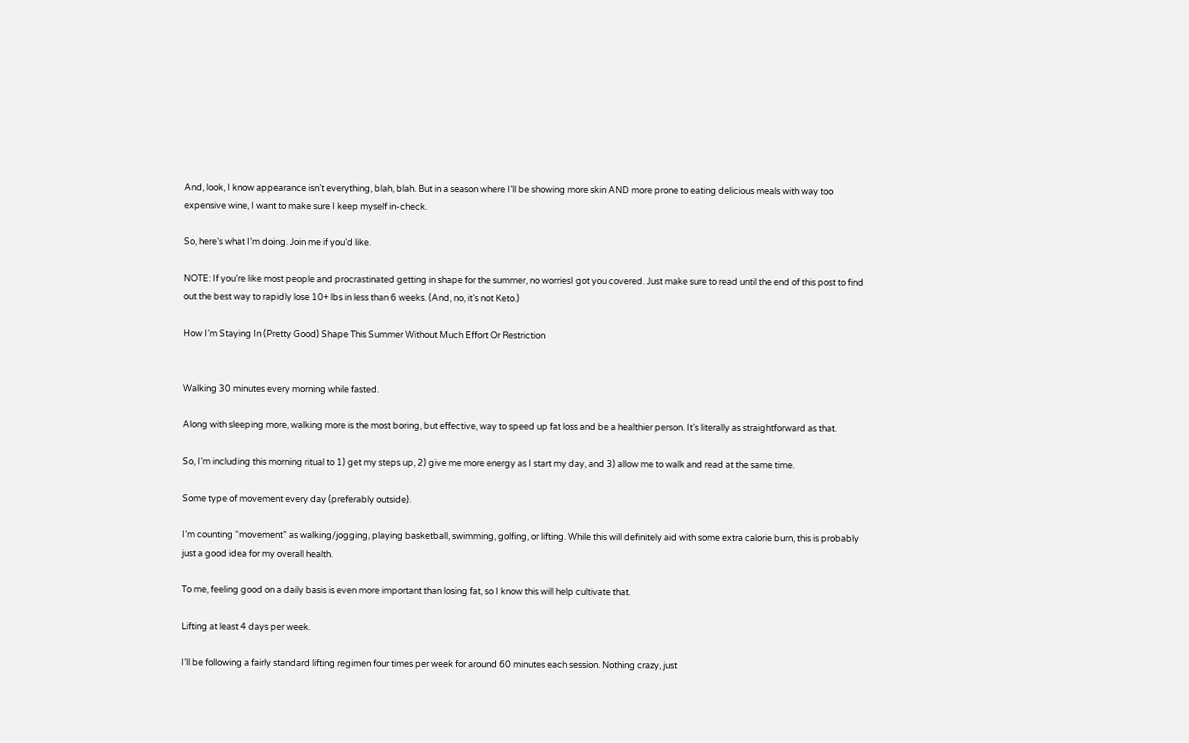And, look, I know appearance isn’t everything, blah, blah. But in a season where I’ll be showing more skin AND more prone to eating delicious meals with way too expensive wine, I want to make sure I keep myself in-check.

So, here’s what I’m doing. Join me if you’d like.

NOTE: If you’re like most people and procrastinated getting in shape for the summer, no worriesI got you covered. Just make sure to read until the end of this post to find out the best way to rapidly lose 10+ lbs in less than 6 weeks. (And, no, it’s not Keto.)

How I’m Staying In (Pretty Good) Shape This Summer Without Much Effort Or Restriction


Walking 30 minutes every morning while fasted.

Along with sleeping more, walking more is the most boring, but effective, way to speed up fat loss and be a healthier person. It’s literally as straightforward as that.

So, I’m including this morning ritual to 1) get my steps up, 2) give me more energy as I start my day, and 3) allow me to walk and read at the same time.

Some type of movement every day (preferably outside).

I’m counting “movement” as walking/jogging, playing basketball, swimming, golfing, or lifting. While this will definitely aid with some extra calorie burn, this is probably just a good idea for my overall health.

To me, feeling good on a daily basis is even more important than losing fat, so I know this will help cultivate that.

Lifting at least 4 days per week.

I’ll be following a fairly standard lifting regimen four times per week for around 60 minutes each session. Nothing crazy, just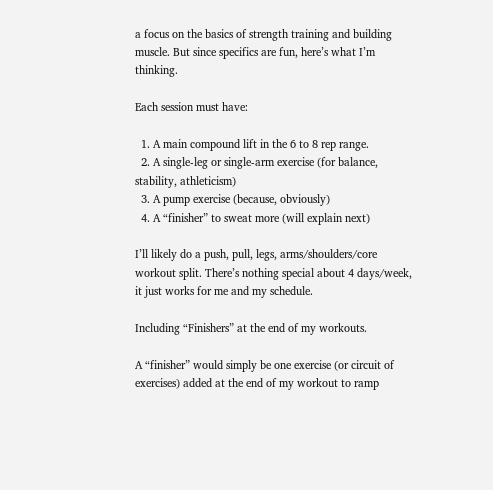a focus on the basics of strength training and building muscle. But since specifics are fun, here’s what I’m thinking.

Each session must have:

  1. A main compound lift in the 6 to 8 rep range.
  2. A single-leg or single-arm exercise (for balance, stability, athleticism)
  3. A pump exercise (because, obviously)
  4. A “finisher” to sweat more (will explain next)

I’ll likely do a push, pull, legs, arms/shoulders/core workout split. There’s nothing special about 4 days/week, it just works for me and my schedule.

Including “Finishers” at the end of my workouts.

A “finisher” would simply be one exercise (or circuit of exercises) added at the end of my workout to ramp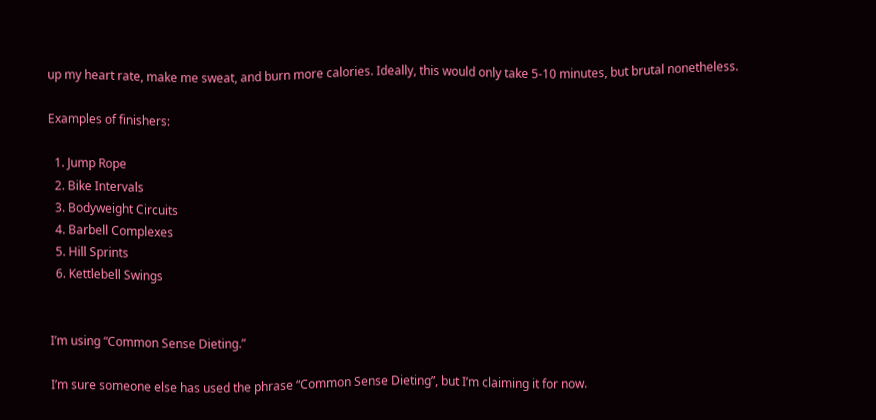up my heart rate, make me sweat, and burn more calories. Ideally, this would only take 5-10 minutes, but brutal nonetheless.

Examples of finishers:

  1. Jump Rope
  2. Bike Intervals
  3. Bodyweight Circuits
  4. Barbell Complexes
  5. Hill Sprints
  6. Kettlebell Swings


I’m using “Common Sense Dieting.”

I’m sure someone else has used the phrase “Common Sense Dieting”, but I’m claiming it for now.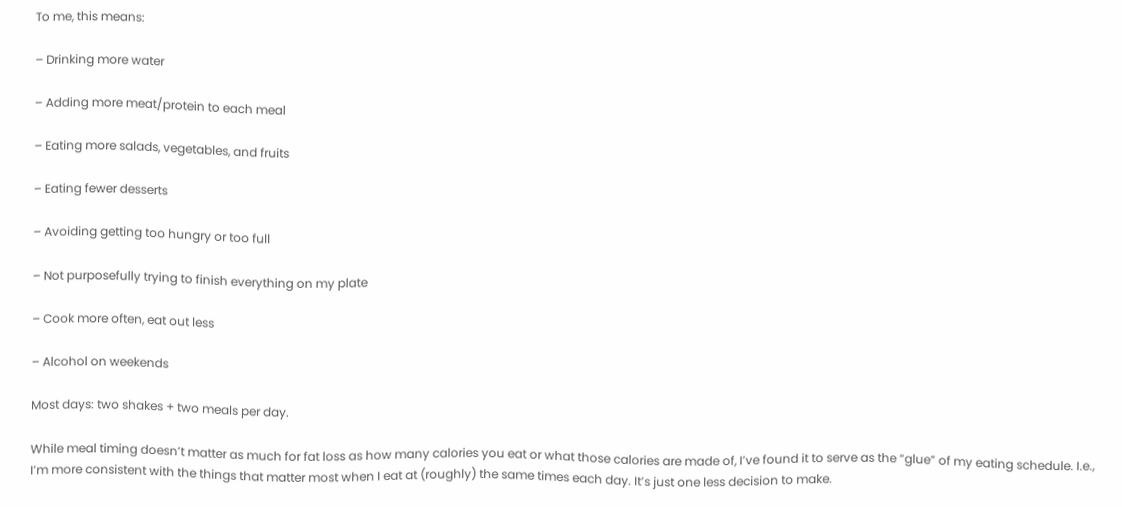To me, this means:

– Drinking more water

– Adding more meat/protein to each meal

– Eating more salads, vegetables, and fruits

– Eating fewer desserts

– Avoiding getting too hungry or too full

– Not purposefully trying to finish everything on my plate

– Cook more often, eat out less

– Alcohol on weekends

Most days: two shakes + two meals per day.

While meal timing doesn’t matter as much for fat loss as how many calories you eat or what those calories are made of, I’ve found it to serve as the “glue” of my eating schedule. I.e., I’m more consistent with the things that matter most when I eat at (roughly) the same times each day. It’s just one less decision to make.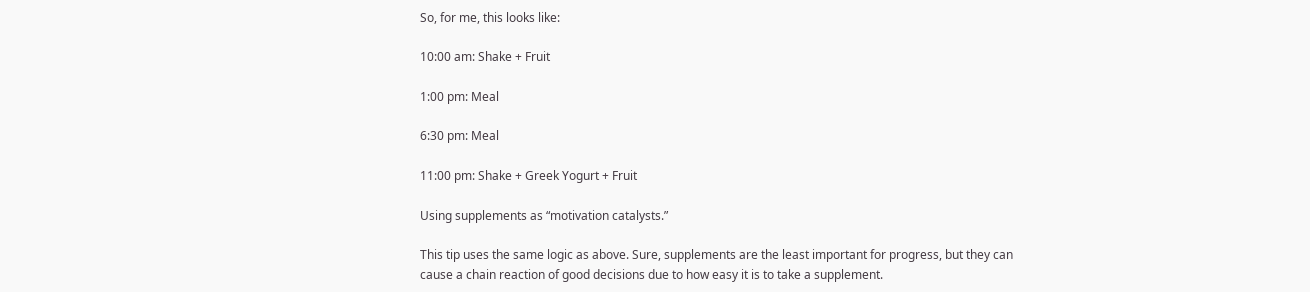So, for me, this looks like:

10:00 am: Shake + Fruit

1:00 pm: Meal

6:30 pm: Meal

11:00 pm: Shake + Greek Yogurt + Fruit

Using supplements as “motivation catalysts.”

This tip uses the same logic as above. Sure, supplements are the least important for progress, but they can cause a chain reaction of good decisions due to how easy it is to take a supplement.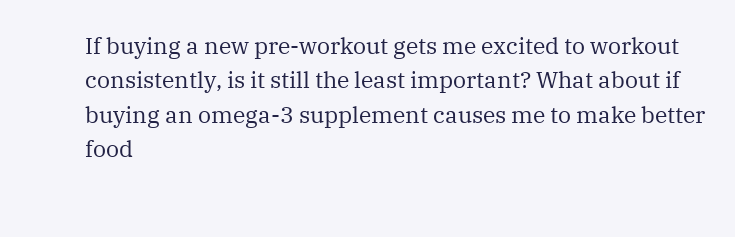If buying a new pre-workout gets me excited to workout consistently, is it still the least important? What about if buying an omega-3 supplement causes me to make better food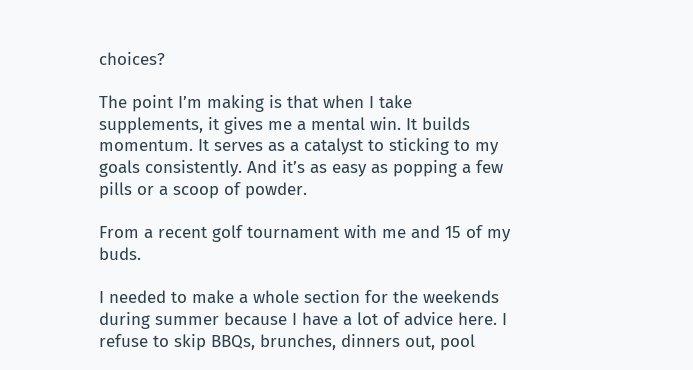choices?

The point I’m making is that when I take supplements, it gives me a mental win. It builds momentum. It serves as a catalyst to sticking to my goals consistently. And it’s as easy as popping a few pills or a scoop of powder.

From a recent golf tournament with me and 15 of my buds.

I needed to make a whole section for the weekends during summer because I have a lot of advice here. I refuse to skip BBQs, brunches, dinners out, pool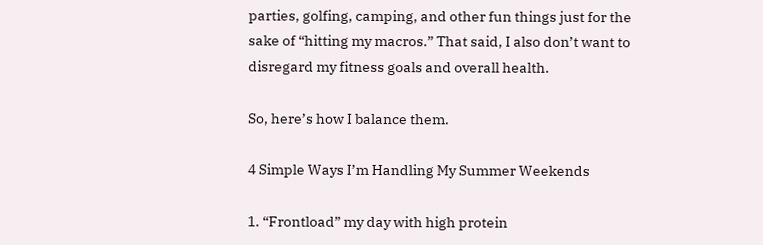parties, golfing, camping, and other fun things just for the sake of “hitting my macros.” That said, I also don’t want to disregard my fitness goals and overall health.

So, here’s how I balance them.

4 Simple Ways I’m Handling My Summer Weekends

1. “Frontload” my day with high protein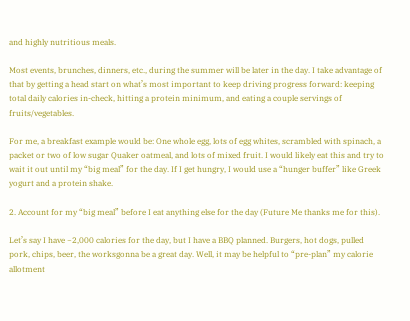and highly nutritious meals.

Most events, brunches, dinners, etc., during the summer will be later in the day. I take advantage of that by getting a head start on what’s most important to keep driving progress forward: keeping total daily calories in-check, hitting a protein minimum, and eating a couple servings of fruits/vegetables.

For me, a breakfast example would be: One whole egg, lots of egg whites, scrambled with spinach, a packet or two of low sugar Quaker oatmeal, and lots of mixed fruit. I would likely eat this and try to wait it out until my “big meal” for the day. If I get hungry, I would use a “hunger buffer” like Greek yogurt and a protein shake.

2. Account for my “big meal” before I eat anything else for the day (Future Me thanks me for this).

Let’s say I have ~2,000 calories for the day, but I have a BBQ planned. Burgers, hot dogs, pulled pork, chips, beer, the worksgonna be a great day. Well, it may be helpful to “pre-plan” my calorie allotment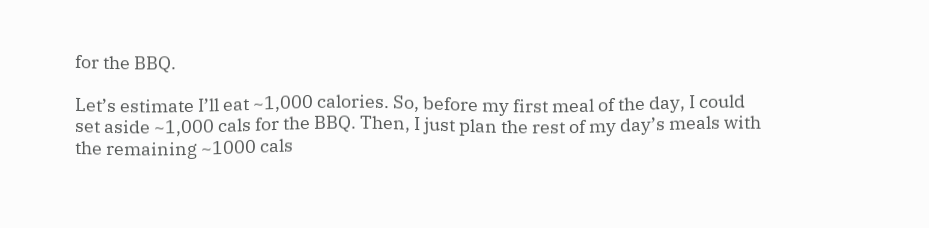for the BBQ.

Let’s estimate I’ll eat ~1,000 calories. So, before my first meal of the day, I could set aside ~1,000 cals for the BBQ. Then, I just plan the rest of my day’s meals with the remaining ~1000 cals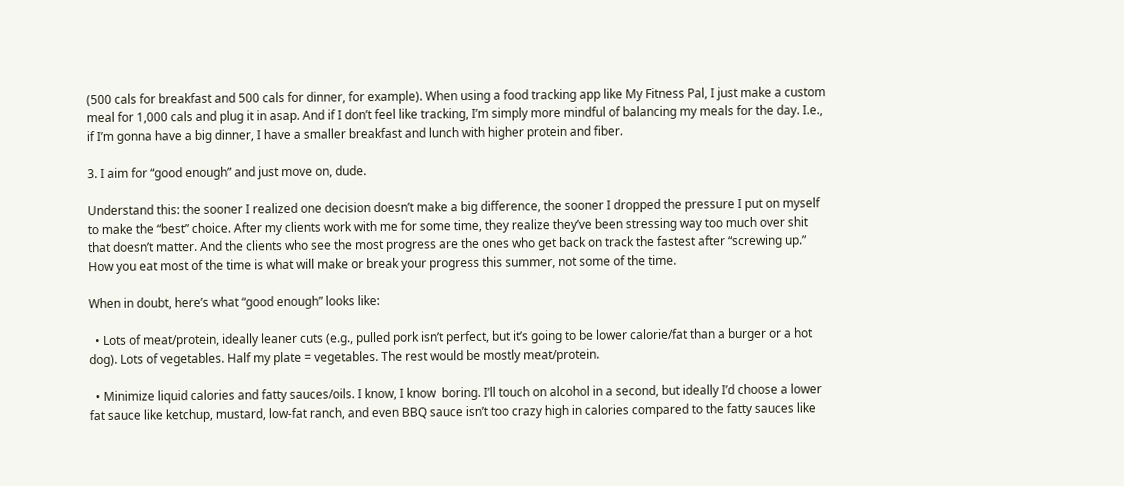(500 cals for breakfast and 500 cals for dinner, for example). When using a food tracking app like My Fitness Pal, I just make a custom meal for 1,000 cals and plug it in asap. And if I don’t feel like tracking, I’m simply more mindful of balancing my meals for the day. I.e., if I’m gonna have a big dinner, I have a smaller breakfast and lunch with higher protein and fiber.

3. I aim for “good enough” and just move on, dude.

Understand this: the sooner I realized one decision doesn’t make a big difference, the sooner I dropped the pressure I put on myself to make the “best” choice. After my clients work with me for some time, they realize they’ve been stressing way too much over shit that doesn’t matter. And the clients who see the most progress are the ones who get back on track the fastest after “screwing up.” How you eat most of the time is what will make or break your progress this summer, not some of the time.

When in doubt, here’s what “good enough” looks like:

  • Lots of meat/protein, ideally leaner cuts (e.g., pulled pork isn’t perfect, but it’s going to be lower calorie/fat than a burger or a hot dog). Lots of vegetables. Half my plate = vegetables. The rest would be mostly meat/protein.

  • Minimize liquid calories and fatty sauces/oils. I know, I know  boring. I’ll touch on alcohol in a second, but ideally I’d choose a lower fat sauce like ketchup, mustard, low-fat ranch, and even BBQ sauce isn’t too crazy high in calories compared to the fatty sauces like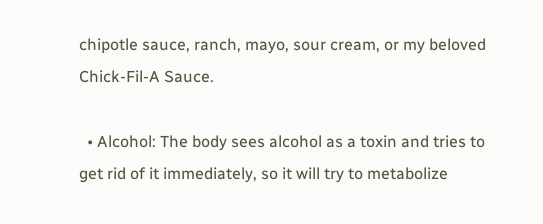chipotle sauce, ranch, mayo, sour cream, or my beloved Chick-Fil-A Sauce.

  • Alcohol: The body sees alcohol as a toxin and tries to get rid of it immediately, so it will try to metabolize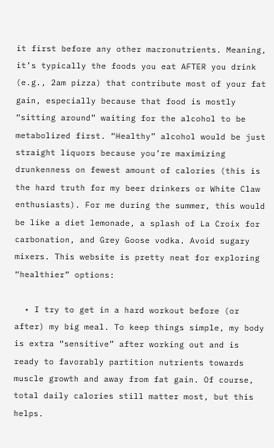it first before any other macronutrients. Meaning, it’s typically the foods you eat AFTER you drink (e.g., 2am pizza) that contribute most of your fat gain, especially because that food is mostly “sitting around” waiting for the alcohol to be metabolized first. “Healthy” alcohol would be just straight liquors because you’re maximizing drunkenness on fewest amount of calories (this is the hard truth for my beer drinkers or White Claw enthusiasts). For me during the summer, this would be like a diet lemonade, a splash of La Croix for carbonation, and Grey Goose vodka. Avoid sugary mixers. This website is pretty neat for exploring “healthier” options:

  • I try to get in a hard workout before (or after) my big meal. To keep things simple, my body is extra “sensitive” after working out and is ready to favorably partition nutrients towards muscle growth and away from fat gain. Of course, total daily calories still matter most, but this helps.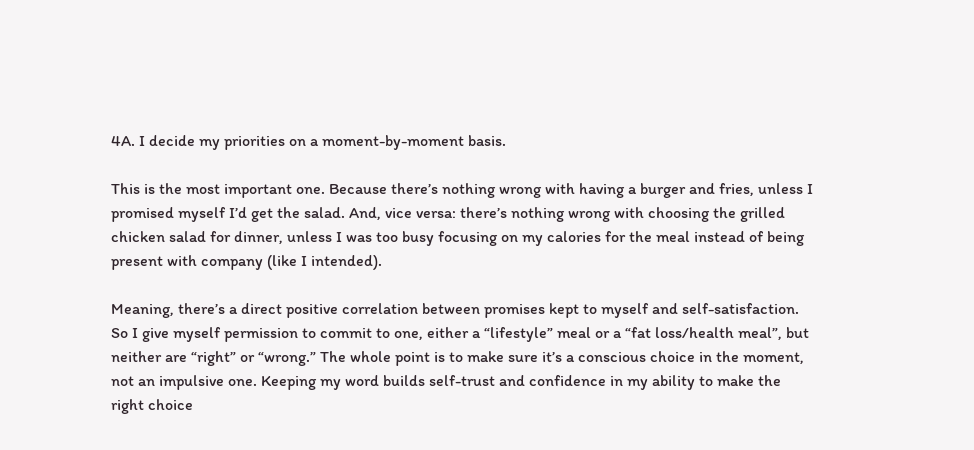4A. I decide my priorities on a moment-by-moment basis.

This is the most important one. Because there’s nothing wrong with having a burger and fries, unless I promised myself I’d get the salad. And, vice versa: there’s nothing wrong with choosing the grilled chicken salad for dinner, unless I was too busy focusing on my calories for the meal instead of being present with company (like I intended).

Meaning, there’s a direct positive correlation between promises kept to myself and self-satisfaction. So I give myself permission to commit to one, either a “lifestyle” meal or a “fat loss/health meal”, but neither are “right” or “wrong.” The whole point is to make sure it’s a conscious choice in the moment, not an impulsive one. Keeping my word builds self-trust and confidence in my ability to make the right choice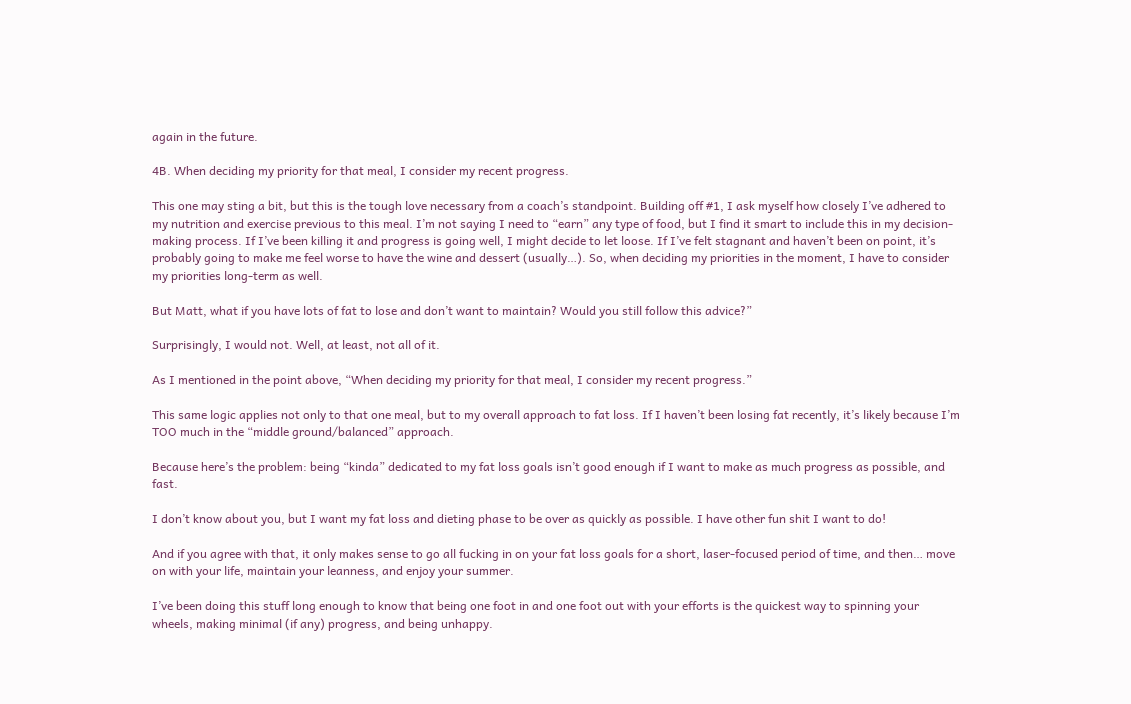again in the future.

4B. When deciding my priority for that meal, I consider my recent progress.

This one may sting a bit, but this is the tough love necessary from a coach’s standpoint. Building off #1, I ask myself how closely I’ve adhered to my nutrition and exercise previous to this meal. I’m not saying I need to “earn” any type of food, but I find it smart to include this in my decision-making process. If I’ve been killing it and progress is going well, I might decide to let loose. If I’ve felt stagnant and haven’t been on point, it’s probably going to make me feel worse to have the wine and dessert (usually…). So, when deciding my priorities in the moment, I have to consider my priorities long-term as well.

But Matt, what if you have lots of fat to lose and don’t want to maintain? Would you still follow this advice?”

Surprisingly, I would not. Well, at least, not all of it.

As I mentioned in the point above, “When deciding my priority for that meal, I consider my recent progress.”

This same logic applies not only to that one meal, but to my overall approach to fat loss. If I haven’t been losing fat recently, it’s likely because I’m TOO much in the “middle ground/balanced” approach.

Because here’s the problem: being “kinda” dedicated to my fat loss goals isn’t good enough if I want to make as much progress as possible, and fast.

I don’t know about you, but I want my fat loss and dieting phase to be over as quickly as possible. I have other fun shit I want to do!

And if you agree with that, it only makes sense to go all fucking in on your fat loss goals for a short, laser-focused period of time, and then… move on with your life, maintain your leanness, and enjoy your summer.

I’ve been doing this stuff long enough to know that being one foot in and one foot out with your efforts is the quickest way to spinning your wheels, making minimal (if any) progress, and being unhappy.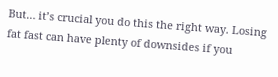But… it’s crucial you do this the right way. Losing fat fast can have plenty of downsides if you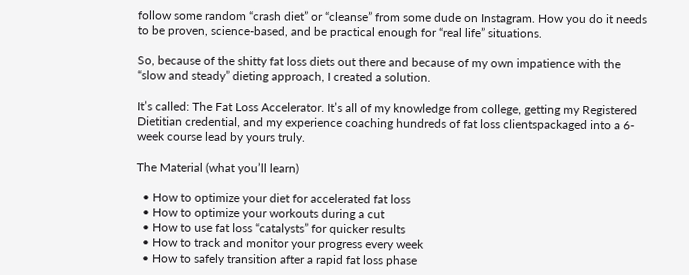follow some random “crash diet” or “cleanse” from some dude on Instagram. How you do it needs to be proven, science-based, and be practical enough for “real life” situations.

So, because of the shitty fat loss diets out there and because of my own impatience with the “slow and steady” dieting approach, I created a solution.

It’s called: The Fat Loss Accelerator. It’s all of my knowledge from college, getting my Registered Dietitian credential, and my experience coaching hundreds of fat loss clientspackaged into a 6-week course lead by yours truly.

The Material (what you’ll learn)

  • How to optimize your diet for accelerated fat loss
  • How to optimize your workouts during a cut
  • How to use fat loss “catalysts” for quicker results
  • How to track and monitor your progress every week
  • How to safely transition after a rapid fat loss phase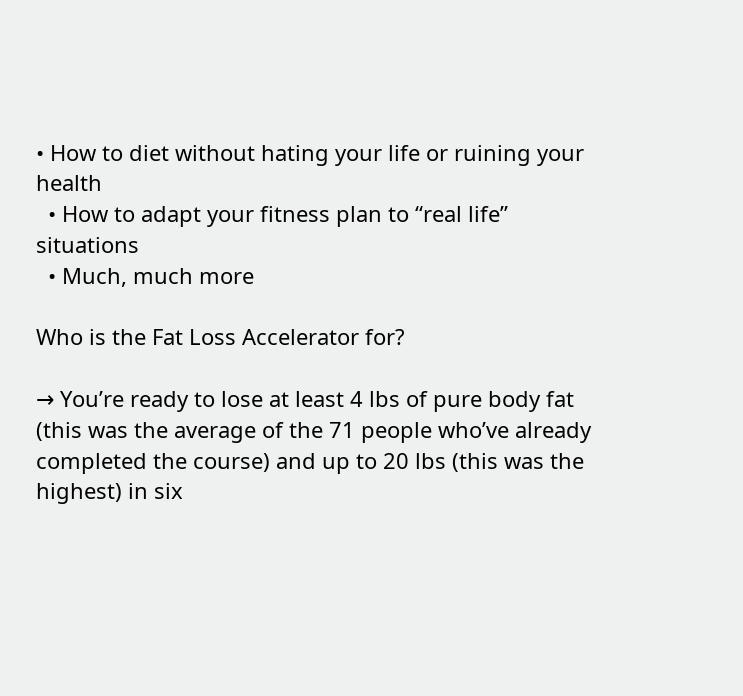• How to diet without hating your life or ruining your health
  • How to adapt your fitness plan to “real life” situations
  • Much, much more

Who is the Fat Loss Accelerator for?

→ You’re ready to lose at least 4 lbs of pure body fat (this was the average of the 71 people who’ve already completed the course) and up to 20 lbs (this was the highest) in six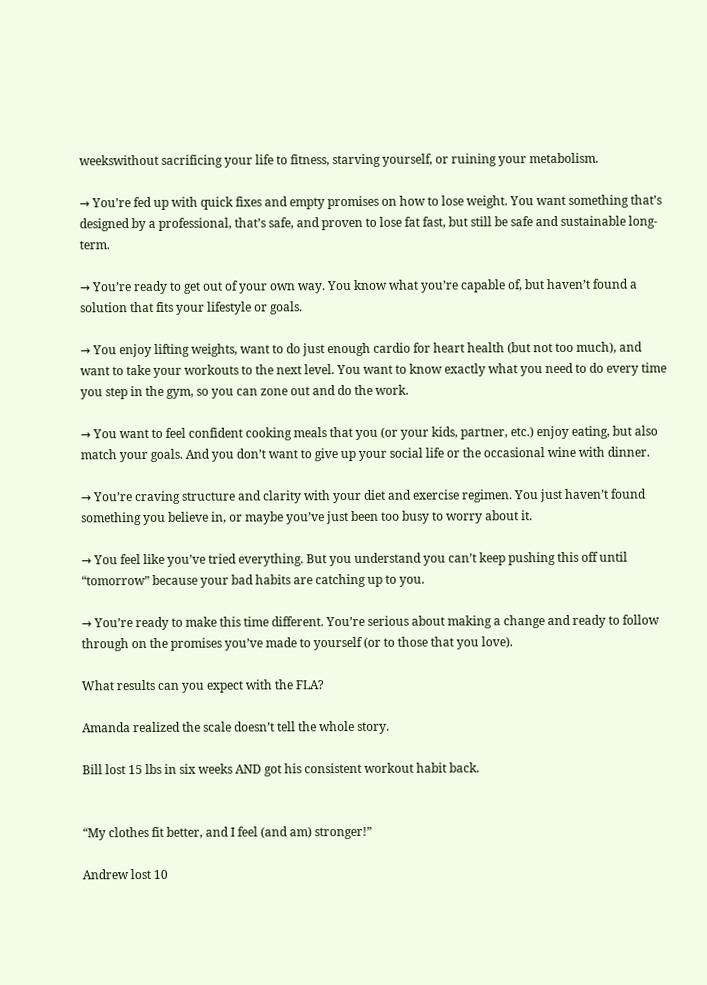weekswithout sacrificing your life to fitness, starving yourself, or ruining your metabolism.

→ You’re fed up with quick fixes and empty promises on how to lose weight. You want something that’s designed by a professional, that’s safe, and proven to lose fat fast, but still be safe and sustainable long-term.

→ You’re ready to get out of your own way. You know what you’re capable of, but haven’t found a solution that fits your lifestyle or goals.

→ You enjoy lifting weights, want to do just enough cardio for heart health (but not too much), and want to take your workouts to the next level. You want to know exactly what you need to do every time you step in the gym, so you can zone out and do the work.

→ You want to feel confident cooking meals that you (or your kids, partner, etc.) enjoy eating, but also match your goals. And you don’t want to give up your social life or the occasional wine with dinner.

→ You’re craving structure and clarity with your diet and exercise regimen. You just haven’t found something you believe in, or maybe you’ve just been too busy to worry about it.

→ You feel like you’ve tried everything. But you understand you can’t keep pushing this off until “tomorrow” because your bad habits are catching up to you.

→ You’re ready to make this time different. You’re serious about making a change and ready to follow through on the promises you’ve made to yourself (or to those that you love).

What results can you expect with the FLA?

Amanda realized the scale doesn’t tell the whole story.

Bill lost 15 lbs in six weeks AND got his consistent workout habit back.


“My clothes fit better, and I feel (and am) stronger!”

Andrew lost 10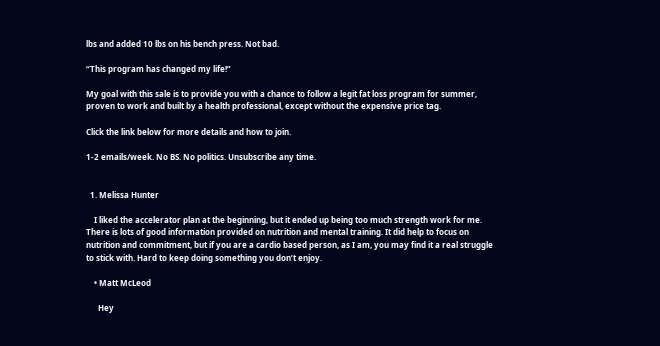lbs and added 10 lbs on his bench press. Not bad.

“This program has changed my life!”

My goal with this sale is to provide you with a chance to follow a legit fat loss program for summer, proven to work and built by a health professional, except without the expensive price tag.

Click the link below for more details and how to join.

1-2 emails/week. No BS. No politics. Unsubscribe any time.


  1. Melissa Hunter

    I liked the accelerator plan at the beginning, but it ended up being too much strength work for me. There is lots of good information provided on nutrition and mental training. It did help to focus on nutrition and commitment, but if you are a cardio based person, as I am, you may find it a real struggle to stick with. Hard to keep doing something you don’t enjoy.

    • Matt McLeod

      Hey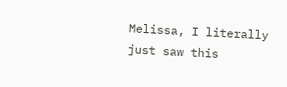Melissa, I literally just saw this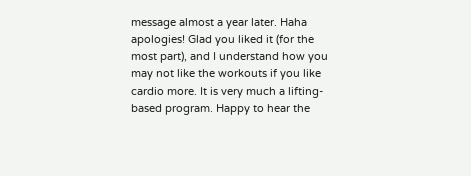message almost a year later. Haha apologies! Glad you liked it (for the most part), and I understand how you may not like the workouts if you like cardio more. It is very much a lifting-based program. Happy to hear the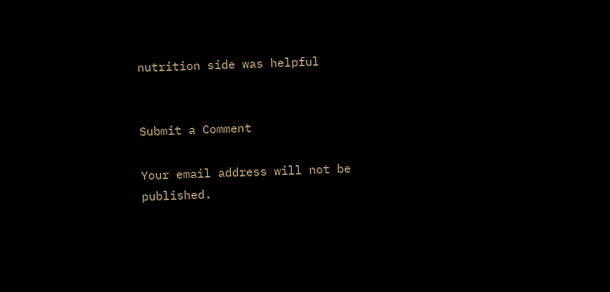nutrition side was helpful


Submit a Comment

Your email address will not be published.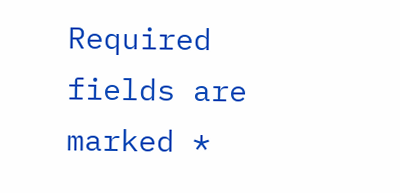Required fields are marked *